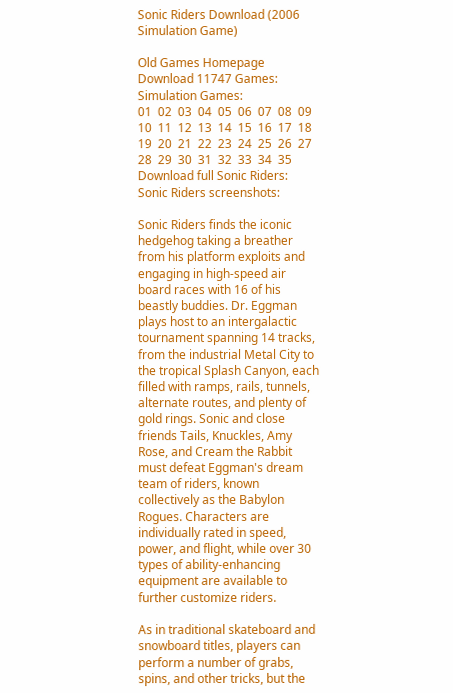Sonic Riders Download (2006 Simulation Game)

Old Games Homepage
Download 11747 Games:
Simulation Games:
01  02  03  04  05  06  07  08  09  10  11  12  13  14  15  16  17  18  19  20  21  22  23  24  25  26  27  28  29  30  31  32  33  34  35
Download full Sonic Riders:
Sonic Riders screenshots:

Sonic Riders finds the iconic hedgehog taking a breather from his platform exploits and engaging in high-speed air board races with 16 of his beastly buddies. Dr. Eggman plays host to an intergalactic tournament spanning 14 tracks, from the industrial Metal City to the tropical Splash Canyon, each filled with ramps, rails, tunnels, alternate routes, and plenty of gold rings. Sonic and close friends Tails, Knuckles, Amy Rose, and Cream the Rabbit must defeat Eggman's dream team of riders, known collectively as the Babylon Rogues. Characters are individually rated in speed, power, and flight, while over 30 types of ability-enhancing equipment are available to further customize riders.

As in traditional skateboard and snowboard titles, players can perform a number of grabs, spins, and other tricks, but the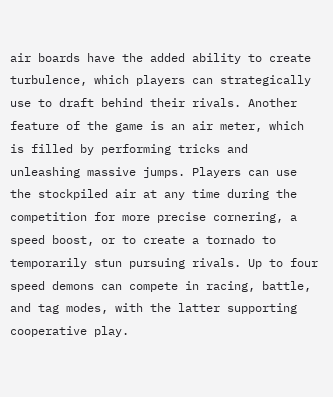air boards have the added ability to create turbulence, which players can strategically use to draft behind their rivals. Another feature of the game is an air meter, which is filled by performing tricks and unleashing massive jumps. Players can use the stockpiled air at any time during the competition for more precise cornering, a speed boost, or to create a tornado to temporarily stun pursuing rivals. Up to four speed demons can compete in racing, battle, and tag modes, with the latter supporting cooperative play.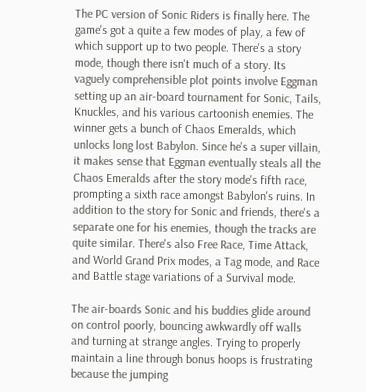The PC version of Sonic Riders is finally here. The game's got a quite a few modes of play, a few of which support up to two people. There's a story mode, though there isn't much of a story. Its vaguely comprehensible plot points involve Eggman setting up an air-board tournament for Sonic, Tails, Knuckles, and his various cartoonish enemies. The winner gets a bunch of Chaos Emeralds, which unlocks long lost Babylon. Since he's a super villain, it makes sense that Eggman eventually steals all the Chaos Emeralds after the story mode's fifth race, prompting a sixth race amongst Babylon's ruins. In addition to the story for Sonic and friends, there's a separate one for his enemies, though the tracks are quite similar. There's also Free Race, Time Attack, and World Grand Prix modes, a Tag mode, and Race and Battle stage variations of a Survival mode.

The air-boards Sonic and his buddies glide around on control poorly, bouncing awkwardly off walls and turning at strange angles. Trying to properly maintain a line through bonus hoops is frustrating because the jumping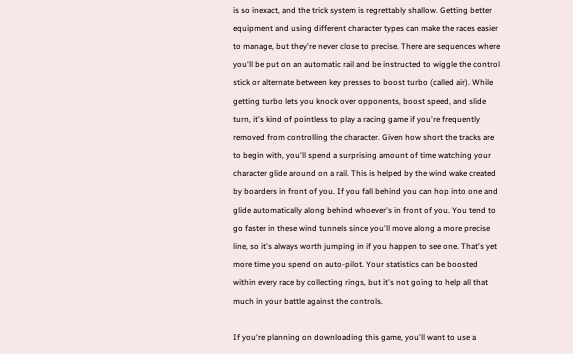is so inexact, and the trick system is regrettably shallow. Getting better equipment and using different character types can make the races easier to manage, but they're never close to precise. There are sequences where you'll be put on an automatic rail and be instructed to wiggle the control stick or alternate between key presses to boost turbo (called air). While getting turbo lets you knock over opponents, boost speed, and slide turn, it's kind of pointless to play a racing game if you're frequently removed from controlling the character. Given how short the tracks are to begin with, you'll spend a surprising amount of time watching your character glide around on a rail. This is helped by the wind wake created by boarders in front of you. If you fall behind you can hop into one and glide automatically along behind whoever's in front of you. You tend to go faster in these wind tunnels since you'll move along a more precise line, so it's always worth jumping in if you happen to see one. That's yet more time you spend on auto-pilot. Your statistics can be boosted within every race by collecting rings, but it's not going to help all that much in your battle against the controls.

If you're planning on downloading this game, you'll want to use a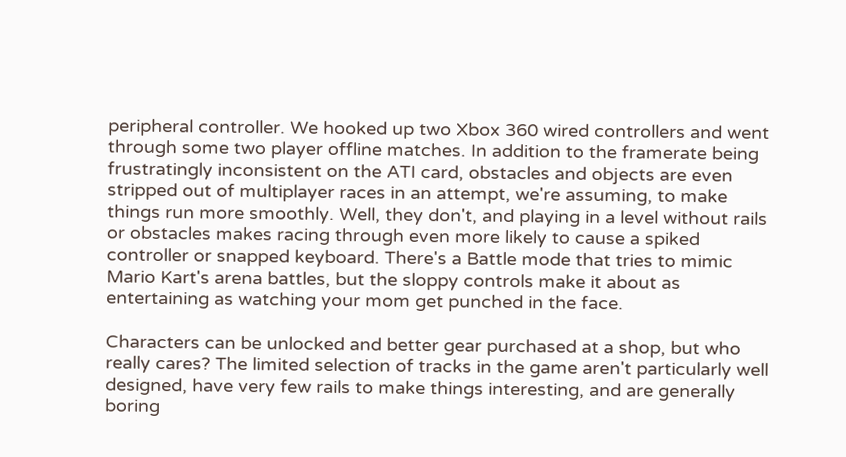peripheral controller. We hooked up two Xbox 360 wired controllers and went through some two player offline matches. In addition to the framerate being frustratingly inconsistent on the ATI card, obstacles and objects are even stripped out of multiplayer races in an attempt, we're assuming, to make things run more smoothly. Well, they don't, and playing in a level without rails or obstacles makes racing through even more likely to cause a spiked controller or snapped keyboard. There's a Battle mode that tries to mimic Mario Kart's arena battles, but the sloppy controls make it about as entertaining as watching your mom get punched in the face.

Characters can be unlocked and better gear purchased at a shop, but who really cares? The limited selection of tracks in the game aren't particularly well designed, have very few rails to make things interesting, and are generally boring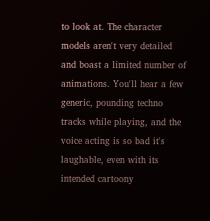to look at. The character models aren't very detailed and boast a limited number of animations. You'll hear a few generic, pounding techno tracks while playing, and the voice acting is so bad it's laughable, even with its intended cartoony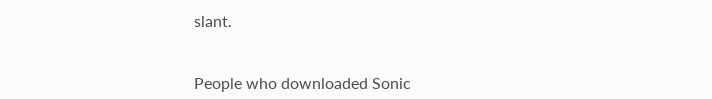slant.


People who downloaded Sonic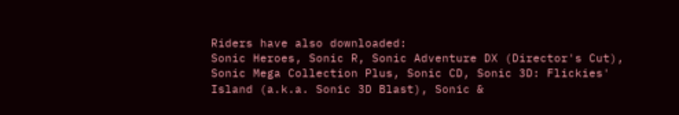Riders have also downloaded:
Sonic Heroes, Sonic R, Sonic Adventure DX (Director's Cut), Sonic Mega Collection Plus, Sonic CD, Sonic 3D: Flickies' Island (a.k.a. Sonic 3D Blast), Sonic &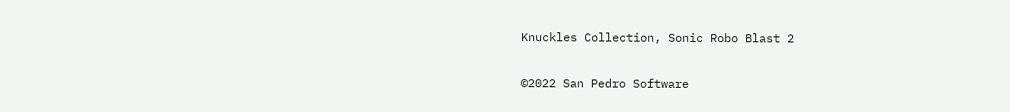Knuckles Collection, Sonic Robo Blast 2


©2022 San Pedro Software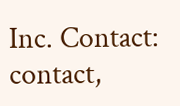Inc. Contact: contact,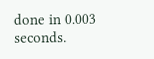done in 0.003 seconds.